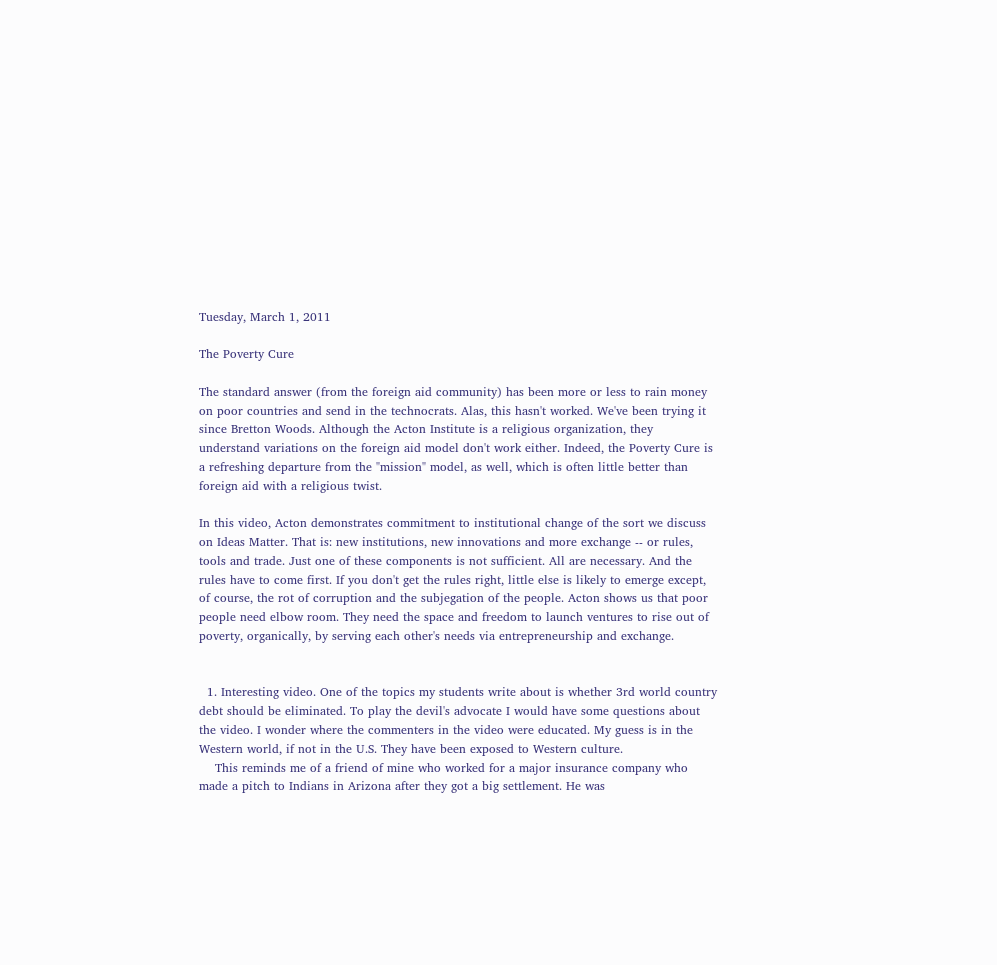Tuesday, March 1, 2011

The Poverty Cure

The standard answer (from the foreign aid community) has been more or less to rain money on poor countries and send in the technocrats. Alas, this hasn't worked. We've been trying it since Bretton Woods. Although the Acton Institute is a religious organization, they understand variations on the foreign aid model don't work either. Indeed, the Poverty Cure is a refreshing departure from the "mission" model, as well, which is often little better than foreign aid with a religious twist.

In this video, Acton demonstrates commitment to institutional change of the sort we discuss on Ideas Matter. That is: new institutions, new innovations and more exchange -- or rules, tools and trade. Just one of these components is not sufficient. All are necessary. And the rules have to come first. If you don't get the rules right, little else is likely to emerge except, of course, the rot of corruption and the subjegation of the people. Acton shows us that poor people need elbow room. They need the space and freedom to launch ventures to rise out of poverty, organically, by serving each other's needs via entrepreneurship and exchange.


  1. Interesting video. One of the topics my students write about is whether 3rd world country debt should be eliminated. To play the devil's advocate I would have some questions about the video. I wonder where the commenters in the video were educated. My guess is in the Western world, if not in the U.S. They have been exposed to Western culture.
    This reminds me of a friend of mine who worked for a major insurance company who made a pitch to Indians in Arizona after they got a big settlement. He was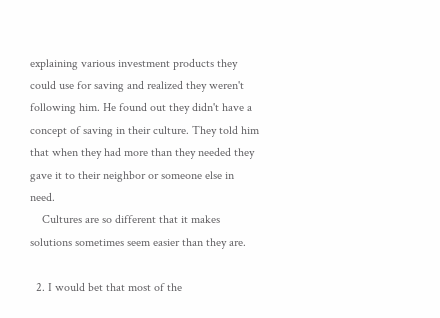explaining various investment products they could use for saving and realized they weren't following him. He found out they didn't have a concept of saving in their culture. They told him that when they had more than they needed they gave it to their neighbor or someone else in need.
    Cultures are so different that it makes solutions sometimes seem easier than they are.

  2. I would bet that most of the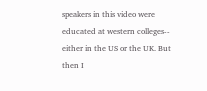speakers in this video were educated at western colleges-- either in the US or the UK. But then I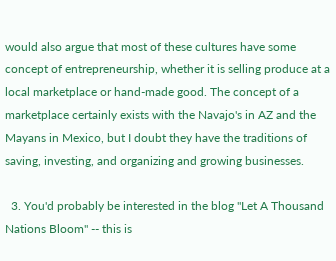would also argue that most of these cultures have some concept of entrepreneurship, whether it is selling produce at a local marketplace or hand-made good. The concept of a marketplace certainly exists with the Navajo's in AZ and the Mayans in Mexico, but I doubt they have the traditions of saving, investing, and organizing and growing businesses.

  3. You'd probably be interested in the blog "Let A Thousand Nations Bloom" -- this is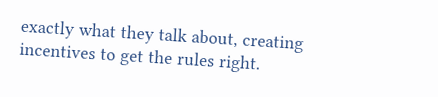exactly what they talk about, creating incentives to get the rules right.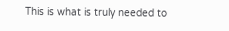This is what is truly needed to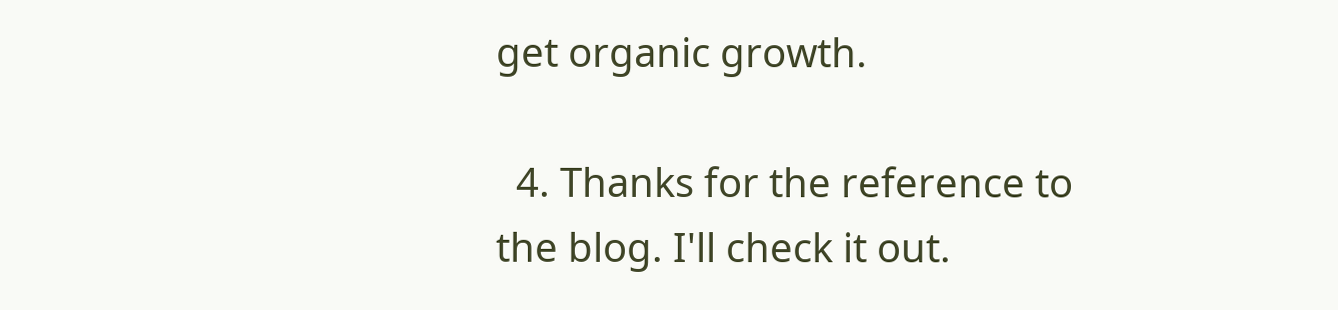get organic growth.

  4. Thanks for the reference to the blog. I'll check it out.